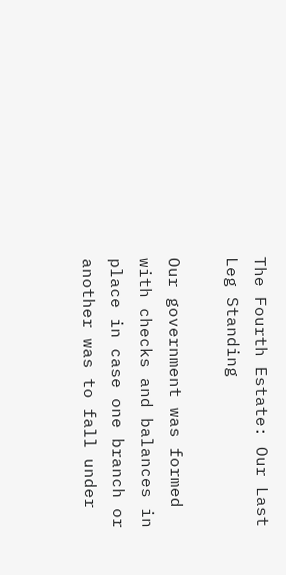The Fourth Estate: Our Last Leg Standing

Our government was formed with checks and balances in place in case one branch or another was to fall under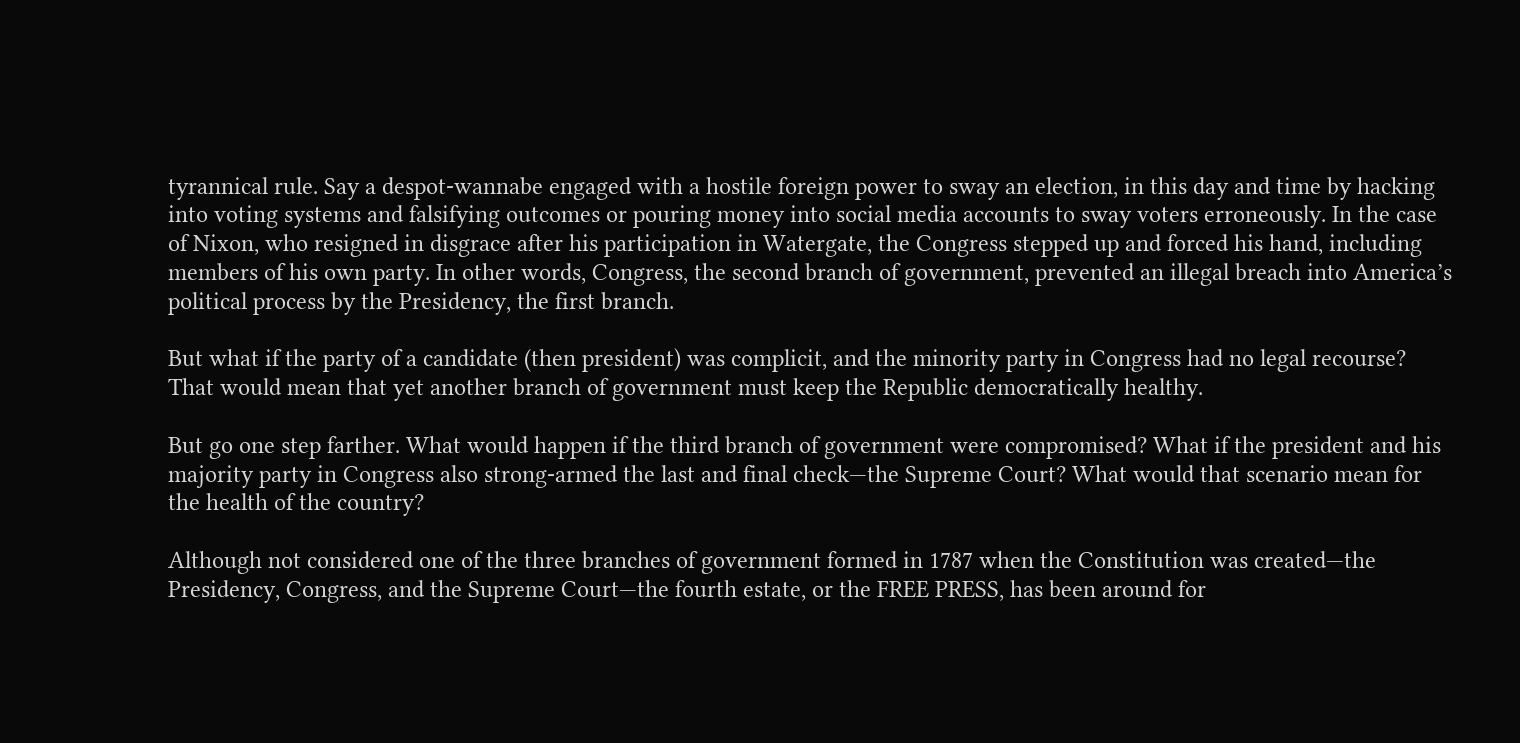tyrannical rule. Say a despot-wannabe engaged with a hostile foreign power to sway an election, in this day and time by hacking into voting systems and falsifying outcomes or pouring money into social media accounts to sway voters erroneously. In the case of Nixon, who resigned in disgrace after his participation in Watergate, the Congress stepped up and forced his hand, including members of his own party. In other words, Congress, the second branch of government, prevented an illegal breach into America’s political process by the Presidency, the first branch.

But what if the party of a candidate (then president) was complicit, and the minority party in Congress had no legal recourse? That would mean that yet another branch of government must keep the Republic democratically healthy.

But go one step farther. What would happen if the third branch of government were compromised? What if the president and his majority party in Congress also strong-armed the last and final check—the Supreme Court? What would that scenario mean for the health of the country?

Although not considered one of the three branches of government formed in 1787 when the Constitution was created—the Presidency, Congress, and the Supreme Court—the fourth estate, or the FREE PRESS, has been around for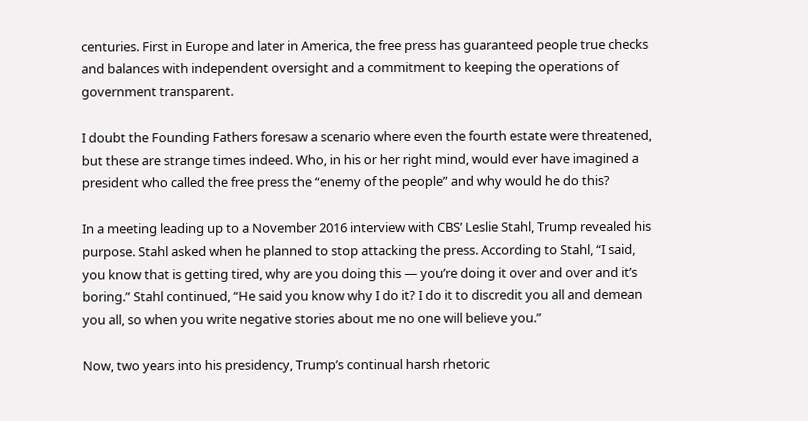centuries. First in Europe and later in America, the free press has guaranteed people true checks and balances with independent oversight and a commitment to keeping the operations of government transparent.

I doubt the Founding Fathers foresaw a scenario where even the fourth estate were threatened, but these are strange times indeed. Who, in his or her right mind, would ever have imagined a president who called the free press the “enemy of the people” and why would he do this?

In a meeting leading up to a November 2016 interview with CBS’ Leslie Stahl, Trump revealed his purpose. Stahl asked when he planned to stop attacking the press. According to Stahl, “I said, you know that is getting tired, why are you doing this — you’re doing it over and over and it’s boring.” Stahl continued, “He said you know why I do it? I do it to discredit you all and demean you all, so when you write negative stories about me no one will believe you.”

Now, two years into his presidency, Trump’s continual harsh rhetoric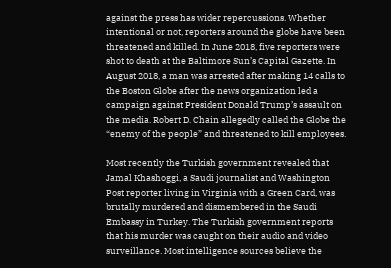against the press has wider repercussions. Whether intentional or not, reporters around the globe have been threatened and killed. In June 2018, five reporters were shot to death at the Baltimore Sun’s Capital Gazette. In August 2018, a man was arrested after making 14 calls to the Boston Globe after the news organization led a campaign against President Donald Trump’s assault on the media. Robert D. Chain allegedly called the Globe the “enemy of the people” and threatened to kill employees.

Most recently the Turkish government revealed that Jamal Khashoggi, a Saudi journalist and Washington Post reporter living in Virginia with a Green Card, was brutally murdered and dismembered in the Saudi Embassy in Turkey. The Turkish government reports that his murder was caught on their audio and video surveillance. Most intelligence sources believe the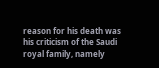reason for his death was his criticism of the Saudi royal family, namely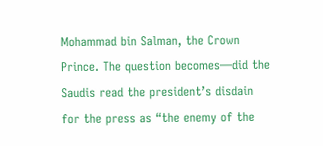Mohammad bin Salman, the Crown Prince. The question becomes—did the Saudis read the president’s disdain for the press as “the enemy of the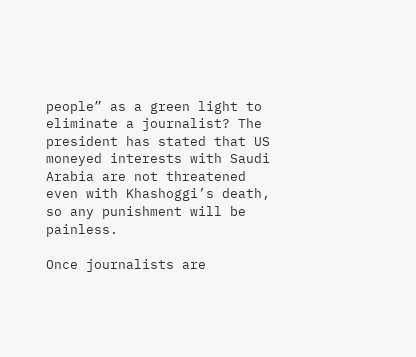people” as a green light to eliminate a journalist? The president has stated that US moneyed interests with Saudi Arabia are not threatened even with Khashoggi’s death, so any punishment will be painless.

Once journalists are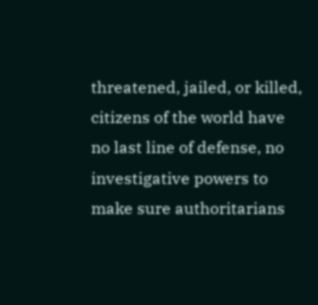threatened, jailed, or killed, citizens of the world have no last line of defense, no investigative powers to make sure authoritarians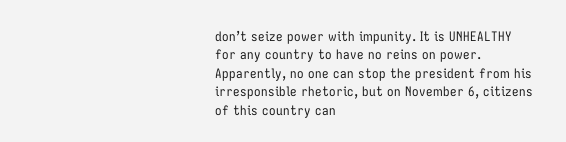don’t seize power with impunity. It is UNHEALTHY for any country to have no reins on power. Apparently, no one can stop the president from his irresponsible rhetoric, but on November 6, citizens of this country can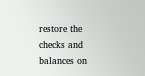restore the checks and balances on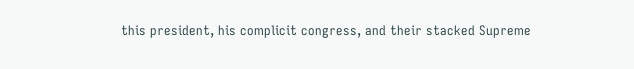this president, his complicit congress, and their stacked Supreme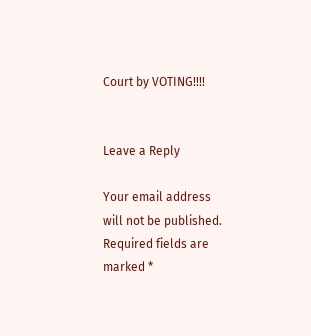Court by VOTING!!!!


Leave a Reply

Your email address will not be published. Required fields are marked *